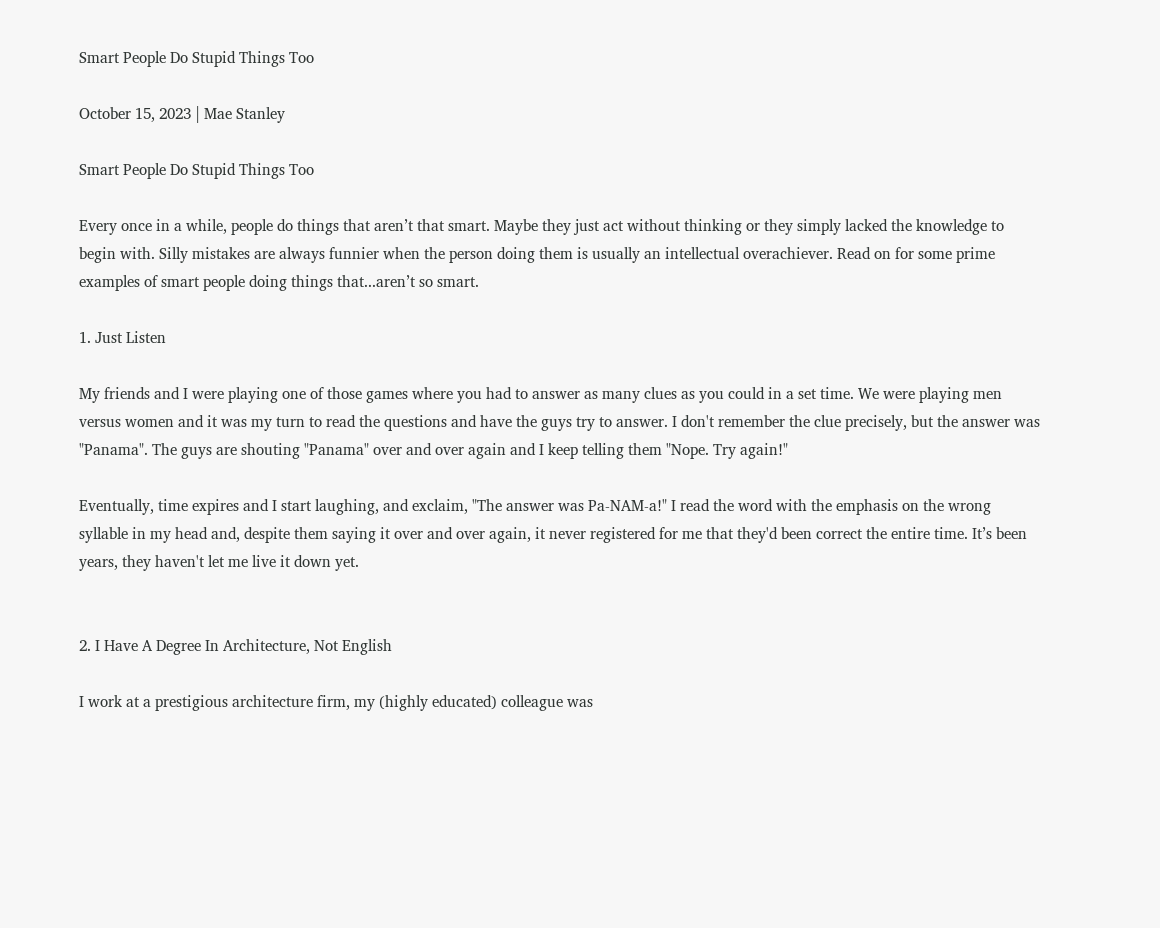Smart People Do Stupid Things Too

October 15, 2023 | Mae Stanley

Smart People Do Stupid Things Too

Every once in a while, people do things that aren’t that smart. Maybe they just act without thinking or they simply lacked the knowledge to begin with. Silly mistakes are always funnier when the person doing them is usually an intellectual overachiever. Read on for some prime examples of smart people doing things that...aren’t so smart.

1. Just Listen

My friends and I were playing one of those games where you had to answer as many clues as you could in a set time. We were playing men versus women and it was my turn to read the questions and have the guys try to answer. I don't remember the clue precisely, but the answer was "Panama". The guys are shouting "Panama" over and over again and I keep telling them "Nope. Try again!"

Eventually, time expires and I start laughing, and exclaim, "The answer was Pa-NAM-a!" I read the word with the emphasis on the wrong syllable in my head and, despite them saying it over and over again, it never registered for me that they'd been correct the entire time. It’s been years, they haven't let me live it down yet.


2. I Have A Degree In Architecture, Not English

I work at a prestigious architecture firm, my (highly educated) colleague was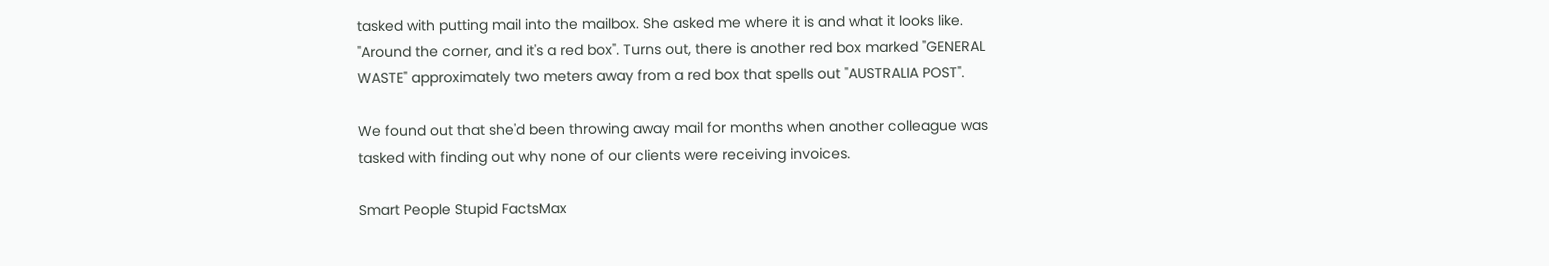tasked with putting mail into the mailbox. She asked me where it is and what it looks like. "Around the corner, and it's a red box". Turns out, there is another red box marked "GENERAL WASTE" approximately two meters away from a red box that spells out "AUSTRALIA POST".

We found out that she'd been throwing away mail for months when another colleague was tasked with finding out why none of our clients were receiving invoices.

Smart People Stupid FactsMax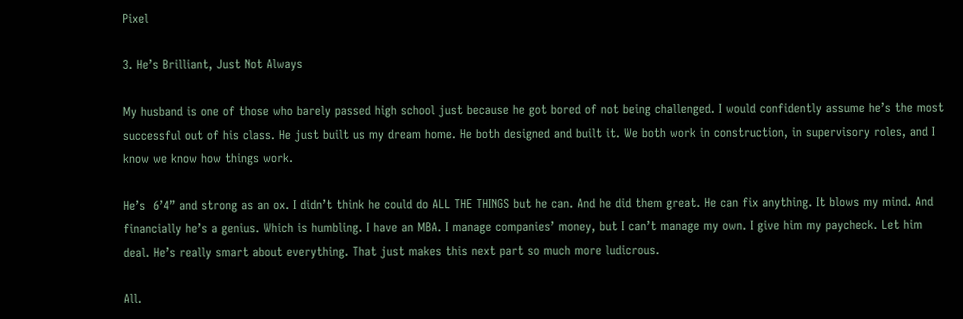Pixel

3. He’s Brilliant, Just Not Always

My husband is one of those who barely passed high school just because he got bored of not being challenged. I would confidently assume he’s the most successful out of his class. He just built us my dream home. He both designed and built it. We both work in construction, in supervisory roles, and I know we know how things work.

He’s  6’4” and strong as an ox. I didn’t think he could do ALL THE THINGS but he can. And he did them great. He can fix anything. It blows my mind. And financially he’s a genius. Which is humbling. I have an MBA. I manage companies’ money, but I can’t manage my own. I give him my paycheck. Let him deal. He’s really smart about everything. That just makes this next part so much more ludicrous.

All.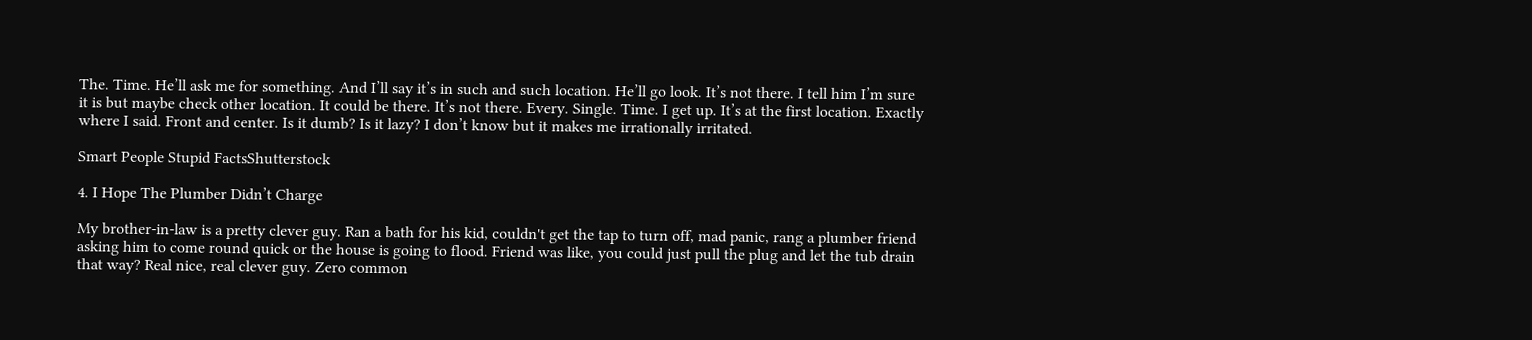The. Time. He’ll ask me for something. And I’ll say it’s in such and such location. He’ll go look. It’s not there. I tell him I’m sure it is but maybe check other location. It could be there. It’s not there. Every. Single. Time. I get up. It’s at the first location. Exactly where I said. Front and center. Is it dumb? Is it lazy? I don’t know but it makes me irrationally irritated.

Smart People Stupid FactsShutterstock

4. I Hope The Plumber Didn’t Charge

My brother-in-law is a pretty clever guy. Ran a bath for his kid, couldn't get the tap to turn off, mad panic, rang a plumber friend asking him to come round quick or the house is going to flood. Friend was like, you could just pull the plug and let the tub drain that way? Real nice, real clever guy. Zero common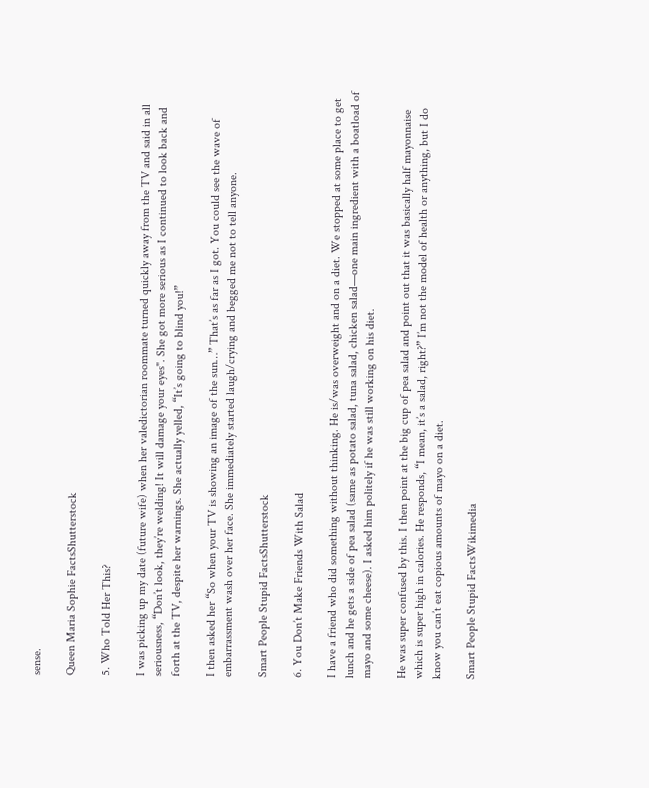sense.

Queen Maria Sophie FactsShutterstock

5. Who Told Her This?

I was picking up my date (future wife) when her valedictorian roommate turned quickly away from the TV and said in all seriousness, “Don’t look, they’re welding! It will damage your eyes". She got more serious as I continued to look back and forth at the TV, despite her warnings. She actually yelled, “It’s going to blind you!”

I then asked her “So when your TV is showing an image of the sun…” That’s as far as I got. You could see the wave of embarrassment wash over her face. She immediately started laugh/crying and begged me not to tell anyone.

Smart People Stupid FactsShutterstock

6. You Don’t Make Friends With Salad

I have a friend who did something without thinking. He is/was overweight and on a diet. We stopped at some place to get lunch and he gets a side of pea salad (same as potato salad, tuna salad, chicken salad—one main ingredient with a boatload of mayo and some cheese). I asked him politely if he was still working on his diet.

He was super confused by this. I then point at the big cup of pea salad and point out that it was basically half mayonnaise which is super high in calories. He responds, “I mean, it’s a salad, right?” I’m not the model of health or anything, but I do know you can’t eat copious amounts of mayo on a diet.

Smart People Stupid FactsWikimedia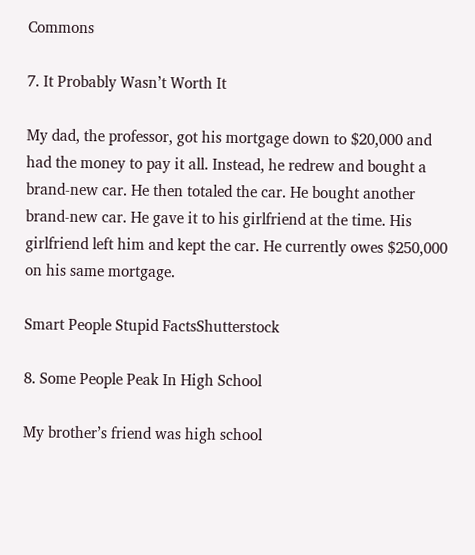Commons

7. It Probably Wasn’t Worth It

My dad, the professor, got his mortgage down to $20,000 and had the money to pay it all. Instead, he redrew and bought a brand-new car. He then totaled the car. He bought another brand-new car. He gave it to his girlfriend at the time. His girlfriend left him and kept the car. He currently owes $250,000 on his same mortgage.

Smart People Stupid FactsShutterstock

8. Some People Peak In High School

My brother’s friend was high school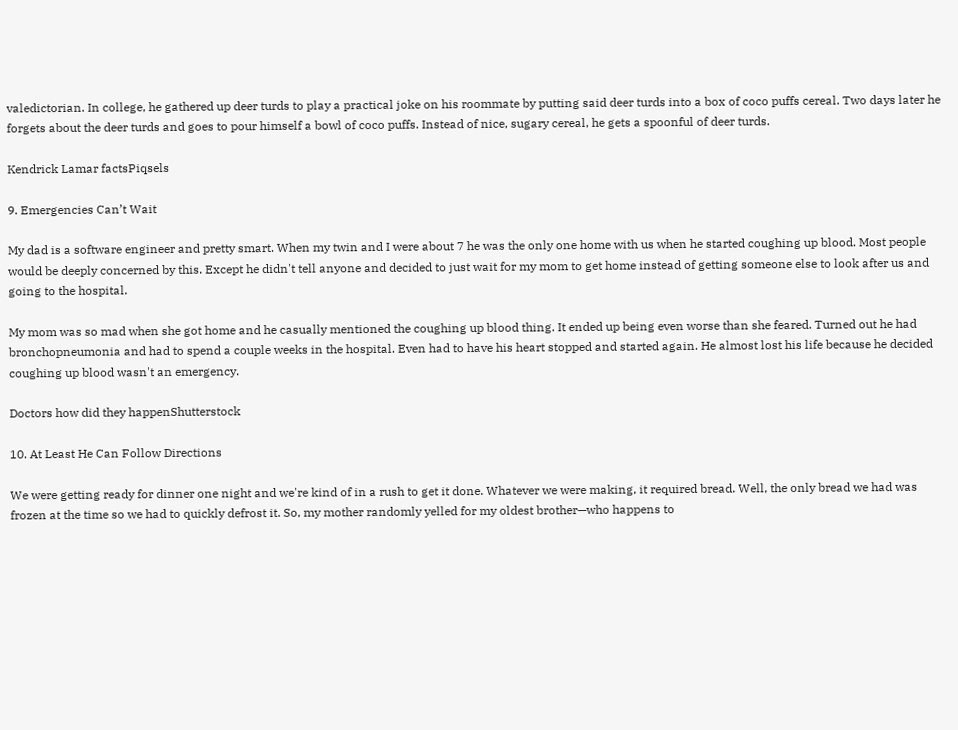valedictorian. In college, he gathered up deer turds to play a practical joke on his roommate by putting said deer turds into a box of coco puffs cereal. Two days later he forgets about the deer turds and goes to pour himself a bowl of coco puffs. Instead of nice, sugary cereal, he gets a spoonful of deer turds.

Kendrick Lamar factsPiqsels

9. Emergencies Can’t Wait

My dad is a software engineer and pretty smart. When my twin and I were about 7 he was the only one home with us when he started coughing up blood. Most people would be deeply concerned by this. Except he didn't tell anyone and decided to just wait for my mom to get home instead of getting someone else to look after us and going to the hospital.

My mom was so mad when she got home and he casually mentioned the coughing up blood thing. It ended up being even worse than she feared. Turned out he had bronchopneumonia and had to spend a couple weeks in the hospital. Even had to have his heart stopped and started again. He almost lost his life because he decided coughing up blood wasn't an emergency.

Doctors how did they happenShutterstock

10. At Least He Can Follow Directions

We were getting ready for dinner one night and we're kind of in a rush to get it done. Whatever we were making, it required bread. Well, the only bread we had was frozen at the time so we had to quickly defrost it. So, my mother randomly yelled for my oldest brother—who happens to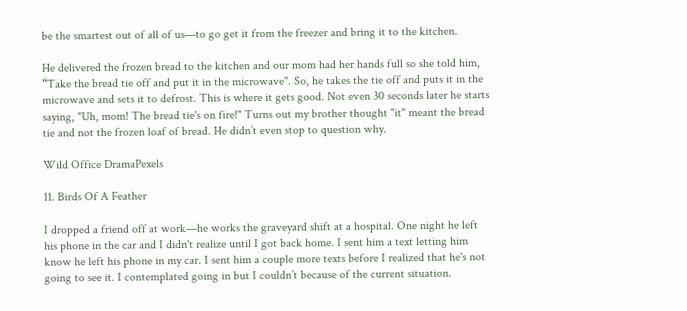be the smartest out of all of us—to go get it from the freezer and bring it to the kitchen.

He delivered the frozen bread to the kitchen and our mom had her hands full so she told him, “Take the bread tie off and put it in the microwave". So, he takes the tie off and puts it in the microwave and sets it to defrost. This is where it gets good. Not even 30 seconds later he starts saying, "Uh, mom! The bread tie's on fire!" Turns out my brother thought "it" meant the bread tie and not the frozen loaf of bread. He didn’t even stop to question why.

Wild Office DramaPexels

11. Birds Of A Feather

I dropped a friend off at work—he works the graveyard shift at a hospital. One night he left his phone in the car and I didn't realize until I got back home. I sent him a text letting him know he left his phone in my car. I sent him a couple more texts before I realized that he's not going to see it. I contemplated going in but I couldn’t because of the current situation.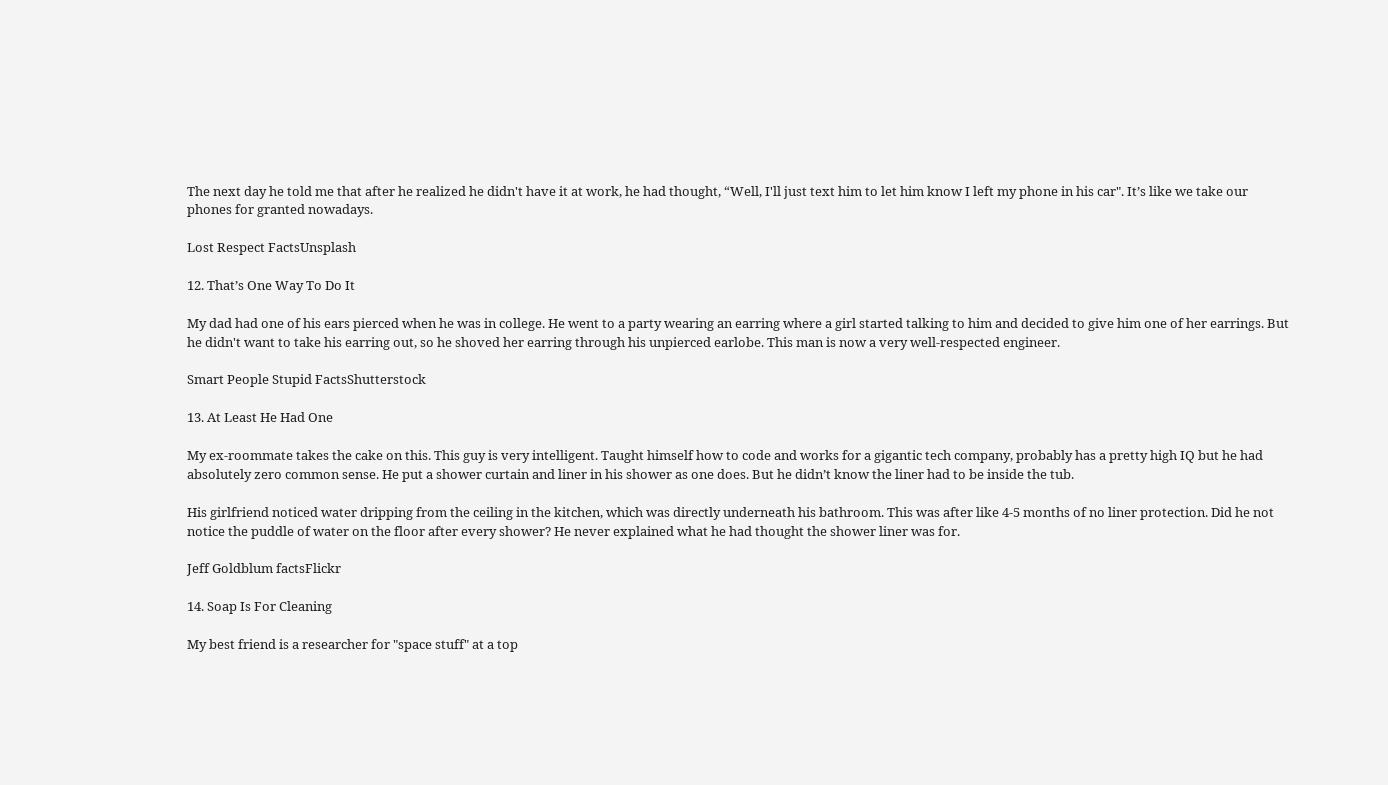The next day he told me that after he realized he didn't have it at work, he had thought, “Well, I'll just text him to let him know I left my phone in his car". It’s like we take our phones for granted nowadays.

Lost Respect FactsUnsplash

12. That’s One Way To Do It

My dad had one of his ears pierced when he was in college. He went to a party wearing an earring where a girl started talking to him and decided to give him one of her earrings. But he didn't want to take his earring out, so he shoved her earring through his unpierced earlobe. This man is now a very well-respected engineer.

Smart People Stupid FactsShutterstock

13. At Least He Had One

My ex-roommate takes the cake on this. This guy is very intelligent. Taught himself how to code and works for a gigantic tech company, probably has a pretty high IQ but he had absolutely zero common sense. He put a shower curtain and liner in his shower as one does. But he didn’t know the liner had to be inside the tub.

His girlfriend noticed water dripping from the ceiling in the kitchen, which was directly underneath his bathroom. This was after like 4-5 months of no liner protection. Did he not notice the puddle of water on the floor after every shower? He never explained what he had thought the shower liner was for.

Jeff Goldblum factsFlickr

14. Soap Is For Cleaning

My best friend is a researcher for "space stuff" at a top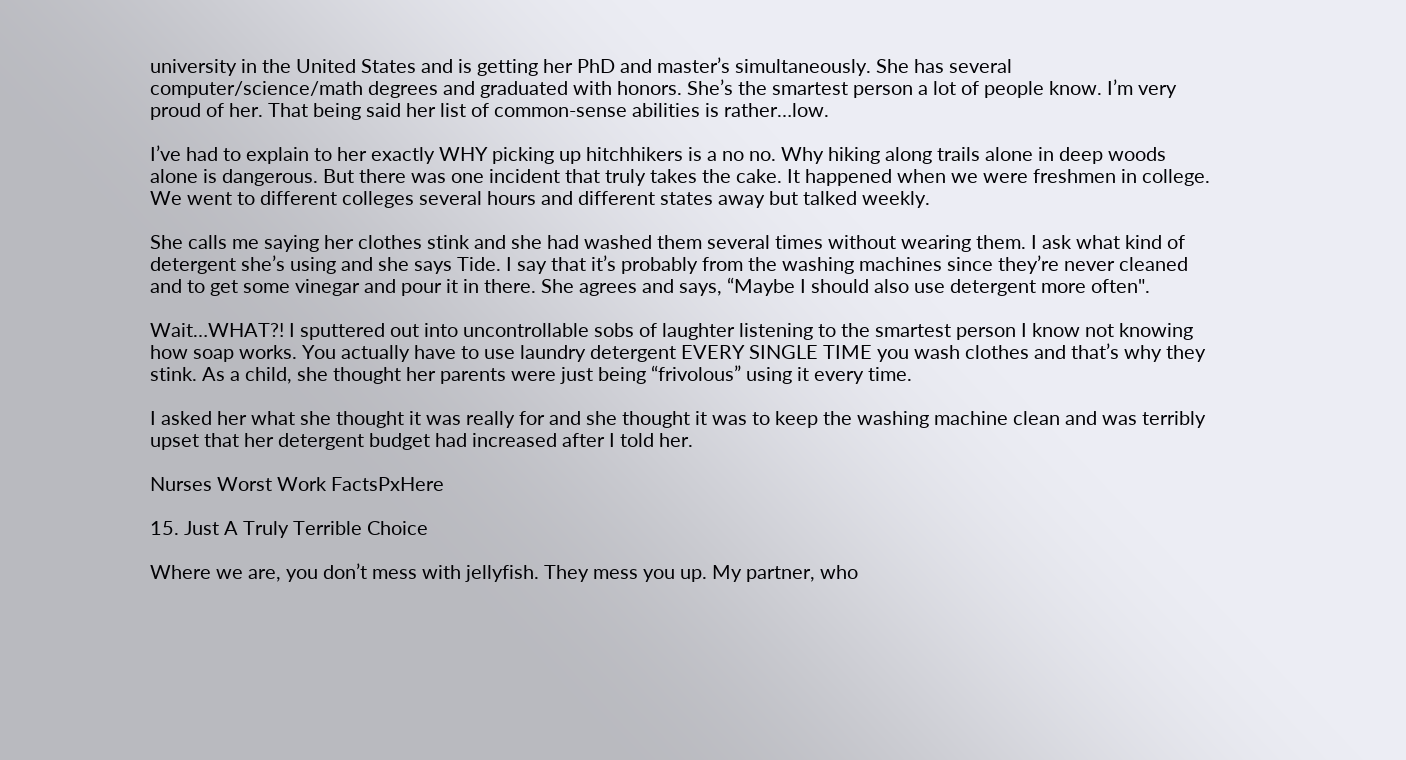university in the United States and is getting her PhD and master’s simultaneously. She has several computer/science/math degrees and graduated with honors. She’s the smartest person a lot of people know. I’m very proud of her. That being said her list of common-sense abilities is rather…low.

I’ve had to explain to her exactly WHY picking up hitchhikers is a no no. Why hiking along trails alone in deep woods alone is dangerous. But there was one incident that truly takes the cake. It happened when we were freshmen in college. We went to different colleges several hours and different states away but talked weekly.

She calls me saying her clothes stink and she had washed them several times without wearing them. I ask what kind of detergent she’s using and she says Tide. I say that it’s probably from the washing machines since they’re never cleaned and to get some vinegar and pour it in there. She agrees and says, “Maybe I should also use detergent more often".

Wait…WHAT?! I sputtered out into uncontrollable sobs of laughter listening to the smartest person I know not knowing how soap works. You actually have to use laundry detergent EVERY SINGLE TIME you wash clothes and that’s why they stink. As a child, she thought her parents were just being “frivolous” using it every time.

I asked her what she thought it was really for and she thought it was to keep the washing machine clean and was terribly upset that her detergent budget had increased after I told her.

Nurses Worst Work FactsPxHere

15. Just A Truly Terrible Choice

Where we are, you don’t mess with jellyfish. They mess you up. My partner, who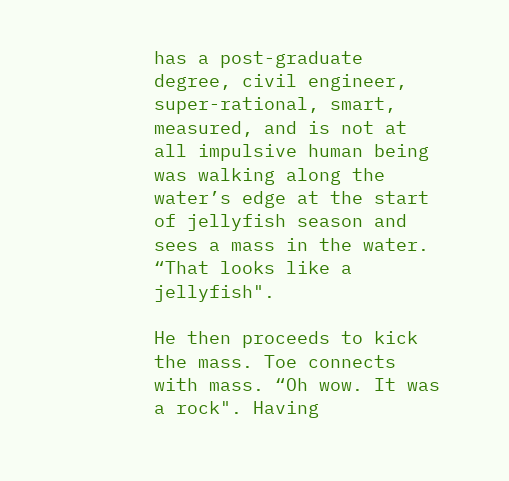has a post-graduate degree, civil engineer, super-rational, smart, measured, and is not at all impulsive human being was walking along the water’s edge at the start of jellyfish season and sees a mass in the water. “That looks like a jellyfish".

He then proceeds to kick the mass. Toe connects with mass. “Oh wow. It was a rock". Having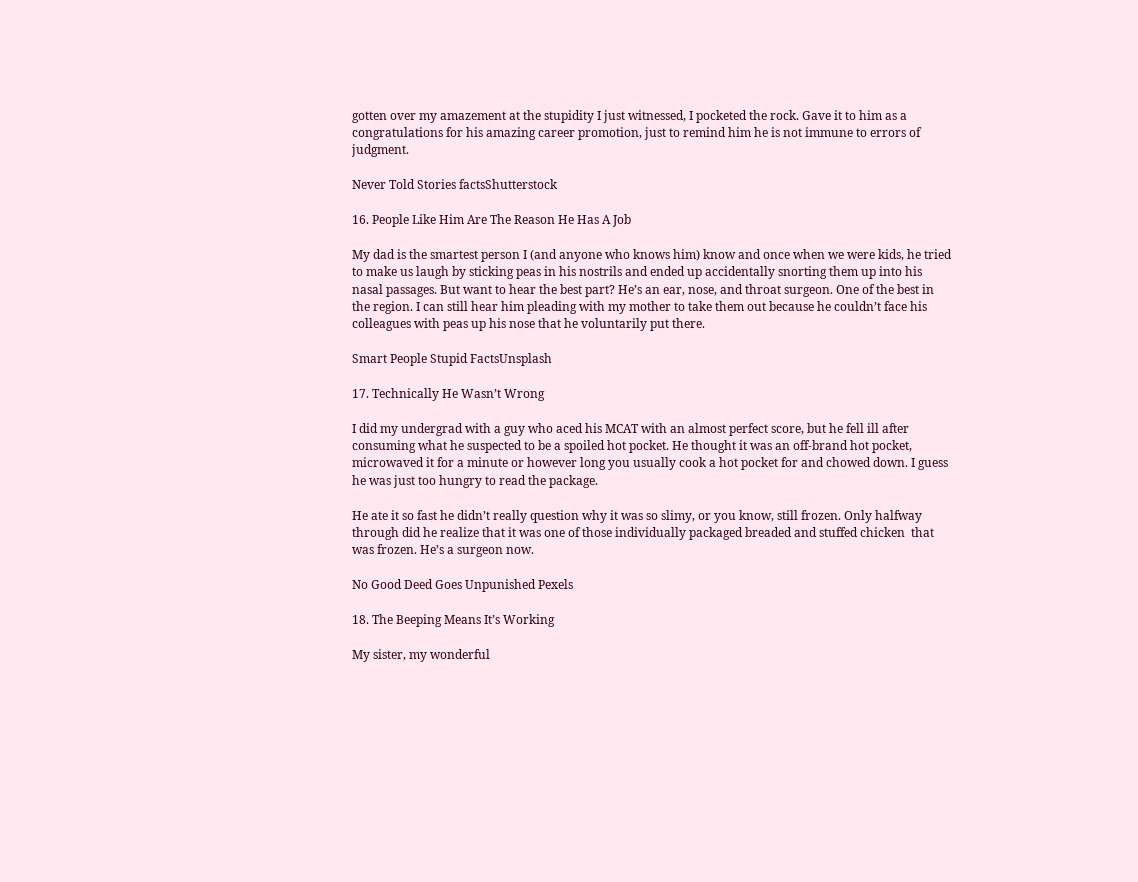gotten over my amazement at the stupidity I just witnessed, I pocketed the rock. Gave it to him as a congratulations for his amazing career promotion, just to remind him he is not immune to errors of judgment.

Never Told Stories factsShutterstock

16. People Like Him Are The Reason He Has A Job

My dad is the smartest person I (and anyone who knows him) know and once when we were kids, he tried to make us laugh by sticking peas in his nostrils and ended up accidentally snorting them up into his nasal passages. But want to hear the best part? He’s an ear, nose, and throat surgeon. One of the best in the region. I can still hear him pleading with my mother to take them out because he couldn’t face his colleagues with peas up his nose that he voluntarily put there.

Smart People Stupid FactsUnsplash

17. Technically He Wasn’t Wrong

I did my undergrad with a guy who aced his MCAT with an almost perfect score, but he fell ill after consuming what he suspected to be a spoiled hot pocket. He thought it was an off-brand hot pocket, microwaved it for a minute or however long you usually cook a hot pocket for and chowed down. I guess he was just too hungry to read the package.

He ate it so fast he didn’t really question why it was so slimy, or you know, still frozen. Only halfway through did he realize that it was one of those individually packaged breaded and stuffed chicken  that was frozen. He’s a surgeon now.

No Good Deed Goes Unpunished Pexels

18. The Beeping Means It’s Working

My sister, my wonderful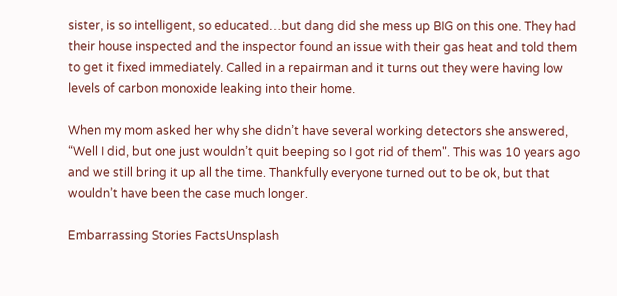sister, is so intelligent, so educated…but dang did she mess up BIG on this one. They had their house inspected and the inspector found an issue with their gas heat and told them to get it fixed immediately. Called in a repairman and it turns out they were having low levels of carbon monoxide leaking into their home.

When my mom asked her why she didn’t have several working detectors she answered, “Well I did, but one just wouldn’t quit beeping so I got rid of them". This was 10 years ago and we still bring it up all the time. Thankfully everyone turned out to be ok, but that wouldn’t have been the case much longer.

Embarrassing Stories FactsUnsplash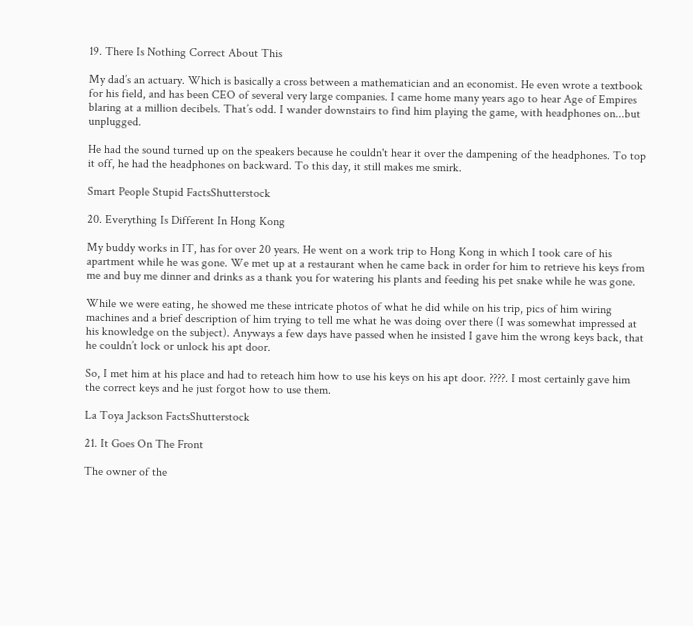19. There Is Nothing Correct About This

My dad’s an actuary. Which is basically a cross between a mathematician and an economist. He even wrote a textbook for his field, and has been CEO of several very large companies. I came home many years ago to hear Age of Empires blaring at a million decibels. That’s odd. I wander downstairs to find him playing the game, with headphones on...but unplugged.

He had the sound turned up on the speakers because he couldn't hear it over the dampening of the headphones. To top it off, he had the headphones on backward. To this day, it still makes me smirk.

Smart People Stupid FactsShutterstock

20. Everything Is Different In Hong Kong

My buddy works in IT, has for over 20 years. He went on a work trip to Hong Kong in which I took care of his apartment while he was gone. We met up at a restaurant when he came back in order for him to retrieve his keys from me and buy me dinner and drinks as a thank you for watering his plants and feeding his pet snake while he was gone.

While we were eating, he showed me these intricate photos of what he did while on his trip, pics of him wiring machines and a brief description of him trying to tell me what he was doing over there (I was somewhat impressed at his knowledge on the subject). Anyways a few days have passed when he insisted I gave him the wrong keys back, that he couldn’t lock or unlock his apt door.

So, I met him at his place and had to reteach him how to use his keys on his apt door. ????. I most certainly gave him the correct keys and he just forgot how to use them.

La Toya Jackson FactsShutterstock

21. It Goes On The Front

The owner of the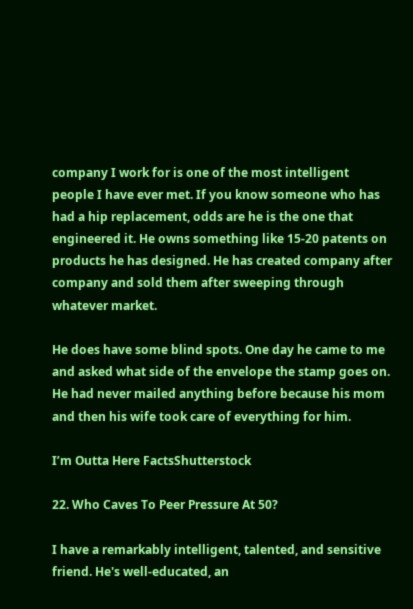company I work for is one of the most intelligent people I have ever met. If you know someone who has had a hip replacement, odds are he is the one that engineered it. He owns something like 15-20 patents on products he has designed. He has created company after company and sold them after sweeping through whatever market.

He does have some blind spots. One day he came to me and asked what side of the envelope the stamp goes on. He had never mailed anything before because his mom and then his wife took care of everything for him.

I’m Outta Here FactsShutterstock

22. Who Caves To Peer Pressure At 50?

I have a remarkably intelligent, talented, and sensitive friend. He's well-educated, an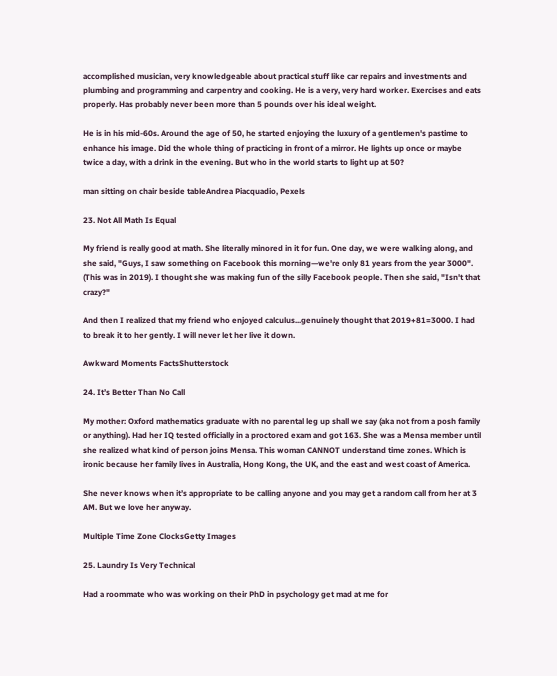accomplished musician, very knowledgeable about practical stuff like car repairs and investments and plumbing and programming and carpentry and cooking. He is a very, very hard worker. Exercises and eats properly. Has probably never been more than 5 pounds over his ideal weight.

He is in his mid-60s. Around the age of 50, he started enjoying the luxury of a gentlemen's pastime to enhance his image. Did the whole thing of practicing in front of a mirror. He lights up once or maybe twice a day, with a drink in the evening. But who in the world starts to light up at 50?

man sitting on chair beside tableAndrea Piacquadio, Pexels

23. Not All Math Is Equal

My friend is really good at math. She literally minored in it for fun. One day, we were walking along, and she said, "Guys, I saw something on Facebook this morning—we're only 81 years from the year 3000". (This was in 2019). I thought she was making fun of the silly Facebook people. Then she said, "Isn't that crazy?"

And then I realized that my friend who enjoyed calculus...genuinely thought that 2019+81=3000. I had to break it to her gently. I will never let her live it down.

Awkward Moments FactsShutterstock

24. It’s Better Than No Call

My mother: Oxford mathematics graduate with no parental leg up shall we say (aka not from a posh family or anything). Had her IQ tested officially in a proctored exam and got 163. She was a Mensa member until she realized what kind of person joins Mensa. This woman CANNOT understand time zones. Which is ironic because her family lives in Australia, Hong Kong, the UK, and the east and west coast of America.

She never knows when it’s appropriate to be calling anyone and you may get a random call from her at 3 AM. But we love her anyway.

Multiple Time Zone ClocksGetty Images

25. Laundry Is Very Technical

Had a roommate who was working on their PhD in psychology get mad at me for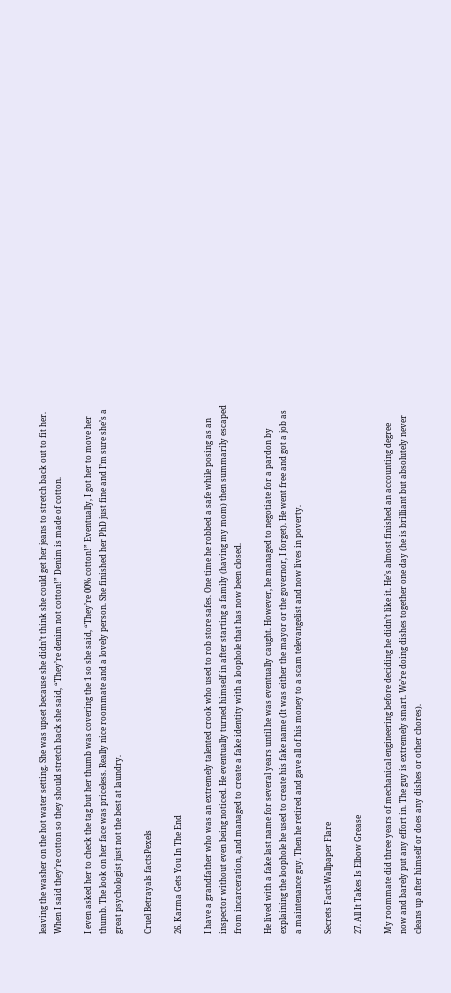leaving the washer on the hot water setting. She was upset because she didn’t think she could get her jeans to stretch back out to fit her. When I said they’re cotton so they should stretch back she said, “They’re denim not cotton!” Denim is made of cotton.

I even asked her to check the tag but her thumb was covering the 1 so she said, “They’re 00% cotton!” Eventually, I got her to move her thumb. The look on her face was priceless. Really nice roommate and a lovely person. She finished her PhD just fine and I’m sure she’s a great psychologist just not the best at laundry.

Cruel Betrayals factsPexels

26. Karma Gets You In The End

I have a grandfather who was an extremely talented crook who used to rob store safes. One time he robbed a safe while posing as an inspector without even being noticed. He eventually turned himself in after starting a family (having my mom) then summarily escaped from incarceration, and managed to create a fake identity with a loophole that has now been closed.

He lived with a fake last name for several years until he was eventually caught. However, he managed to negotiate for a pardon by explaining the loophole he used to create his fake name (It was either the mayor or the governor, I forget). He went free and got a job as a maintenance guy. Then he retired and gave all of his money to a scam televangelist and now lives in poverty.

Secrets FactsWallpaper Flare

27. All It Takes Is Elbow Grease

My roommate did three years of mechanical engineering before deciding he didn’t like it. He’s almost finished an accounting degree now and barely put any effort in. The guy is extremely smart. We’re doing dishes together one day (he is brilliant but absolutely never cleans up after himself or does any dishes or other chores).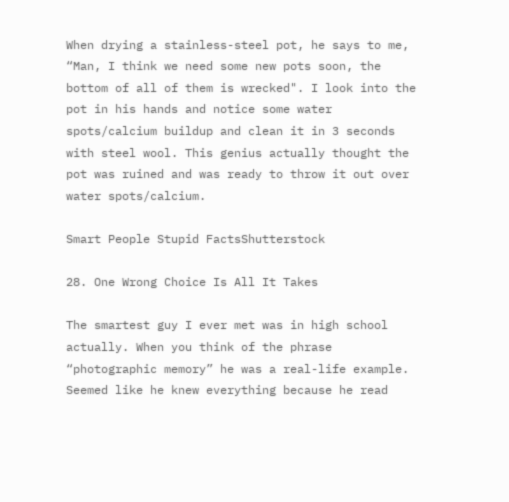When drying a stainless-steel pot, he says to me, “Man, I think we need some new pots soon, the bottom of all of them is wrecked". I look into the pot in his hands and notice some water spots/calcium buildup and clean it in 3 seconds with steel wool. This genius actually thought the pot was ruined and was ready to throw it out over water spots/calcium.

Smart People Stupid FactsShutterstock

28. One Wrong Choice Is All It Takes

The smartest guy I ever met was in high school actually. When you think of the phrase “photographic memory” he was a real-life example. Seemed like he knew everything because he read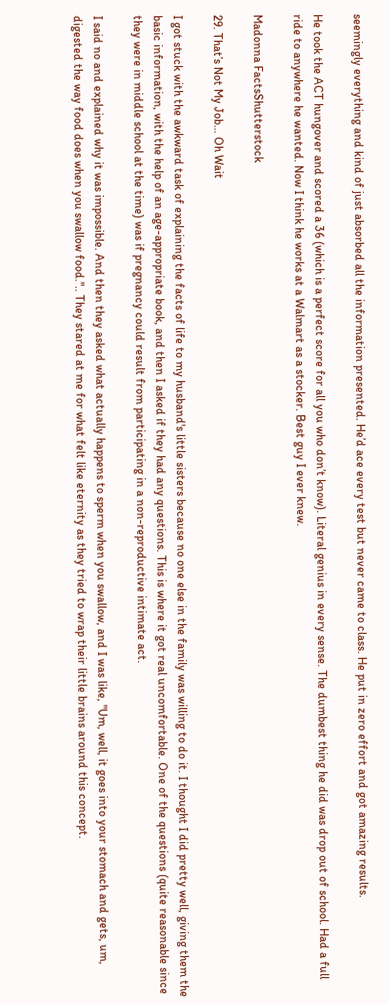seemingly everything and kind of just absorbed all the information presented. He’d ace every test but never came to class. He put in zero effort and got amazing results.

He took the ACT hungover and scored a 36 (which is a perfect score for all you who don’t know). Literal genius in every sense. The dumbest thing he did was drop out of school. Had a full ride to anywhere he wanted. Now I think he works at a Walmart as a stocker. Best guy I ever knew.

Madonna FactsShutterstock

29. That’s Not My Job… Oh Wait

I got stuck with the awkward task of explaining the facts of life to my husband's little sisters because no one else in the family was willing to do it. I thought I did pretty well, giving them the basic information, with the help of an age-appropriate book, and then I asked if they had any questions. This is where it got real uncomfortable. One of the questions (quite reasonable since they were in middle school at the time) was if pregnancy could result from participating in a non-reproductive intimate act.

I said no and explained why it was impossible. And then they asked what actually happens to sperm when you swallow, and I was like, "Um, well, it goes into your stomach and gets, um, digested the way food does when you swallow food.".. They stared at me for what felt like eternity as they tried to wrap their little brains around this concept.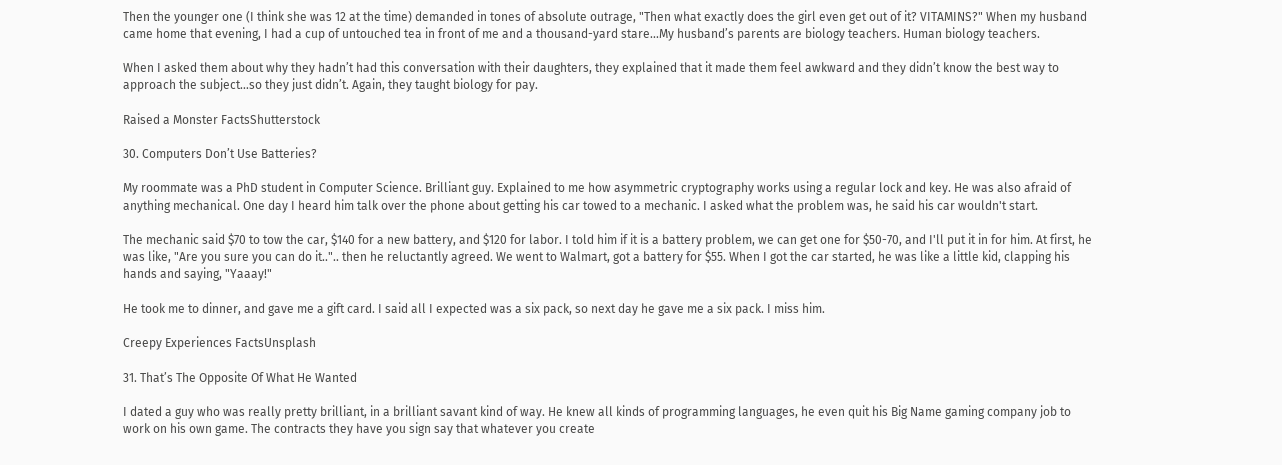Then the younger one (I think she was 12 at the time) demanded in tones of absolute outrage, "Then what exactly does the girl even get out of it? VITAMINS?" When my husband came home that evening, I had a cup of untouched tea in front of me and a thousand-yard stare...My husband’s parents are biology teachers. Human biology teachers.

When I asked them about why they hadn’t had this conversation with their daughters, they explained that it made them feel awkward and they didn’t know the best way to approach the subject…so they just didn’t. Again, they taught biology for pay.

Raised a Monster FactsShutterstock

30. Computers Don’t Use Batteries?

My roommate was a PhD student in Computer Science. Brilliant guy. Explained to me how asymmetric cryptography works using a regular lock and key. He was also afraid of anything mechanical. One day I heard him talk over the phone about getting his car towed to a mechanic. I asked what the problem was, he said his car wouldn't start.

The mechanic said $70 to tow the car, $140 for a new battery, and $120 for labor. I told him if it is a battery problem, we can get one for $50-70, and I'll put it in for him. At first, he was like, "Are you sure you can do it..".. then he reluctantly agreed. We went to Walmart, got a battery for $55. When I got the car started, he was like a little kid, clapping his hands and saying, "Yaaay!"

He took me to dinner, and gave me a gift card. I said all I expected was a six pack, so next day he gave me a six pack. I miss him.

Creepy Experiences FactsUnsplash

31. That’s The Opposite Of What He Wanted

I dated a guy who was really pretty brilliant, in a brilliant savant kind of way. He knew all kinds of programming languages, he even quit his Big Name gaming company job to work on his own game. The contracts they have you sign say that whatever you create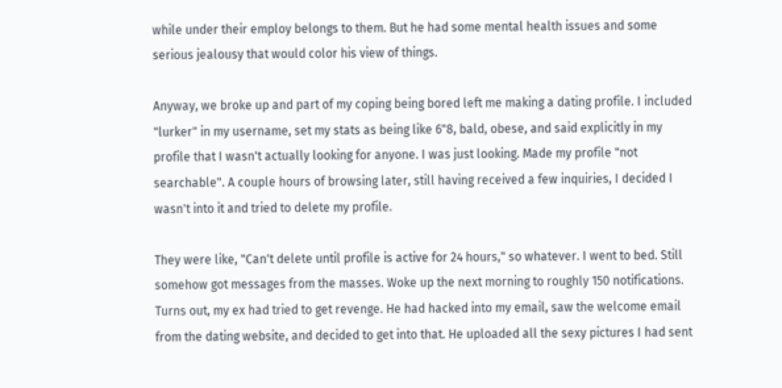while under their employ belongs to them. But he had some mental health issues and some serious jealousy that would color his view of things.

Anyway, we broke up and part of my coping being bored left me making a dating profile. I included "lurker" in my username, set my stats as being like 6"8, bald, obese, and said explicitly in my profile that I wasn't actually looking for anyone. I was just looking. Made my profile "not searchable". A couple hours of browsing later, still having received a few inquiries, I decided I wasn't into it and tried to delete my profile.

They were like, "Can't delete until profile is active for 24 hours," so whatever. I went to bed. Still somehow got messages from the masses. Woke up the next morning to roughly 150 notifications. Turns out, my ex had tried to get revenge. He had hacked into my email, saw the welcome email from the dating website, and decided to get into that. He uploaded all the sexy pictures I had sent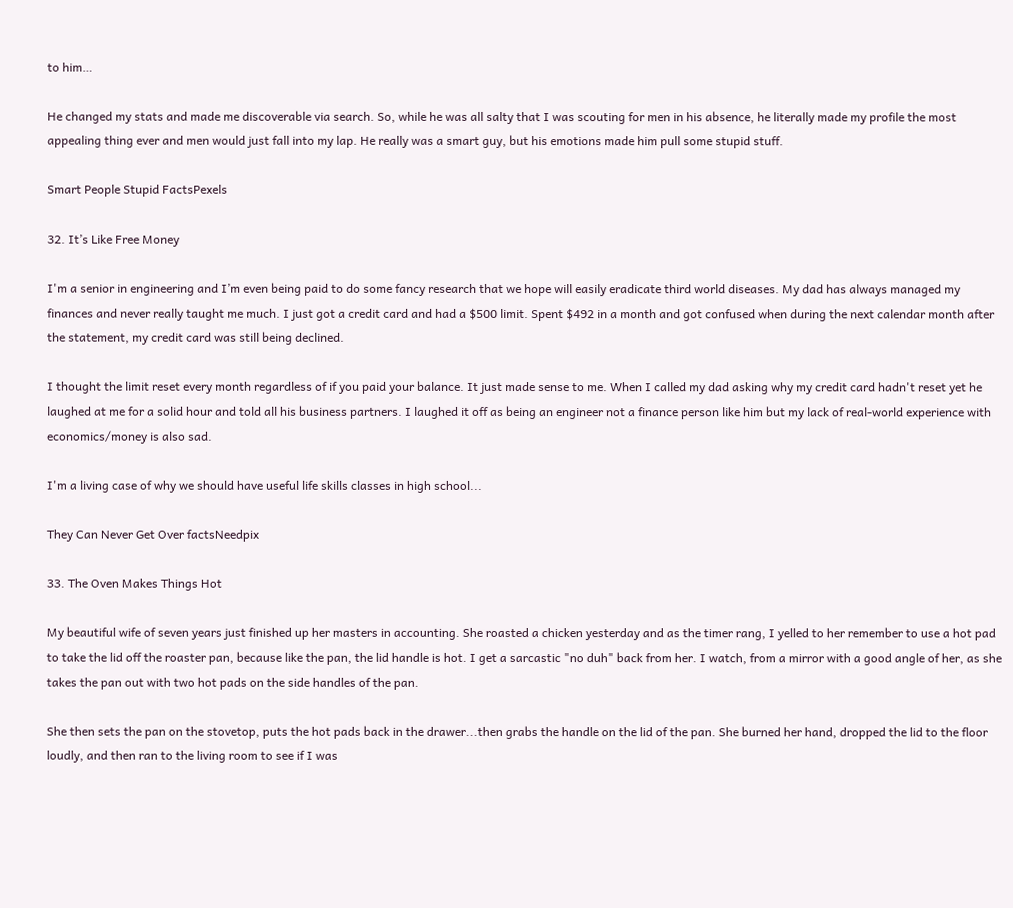to him…

He changed my stats and made me discoverable via search. So, while he was all salty that I was scouting for men in his absence, he literally made my profile the most appealing thing ever and men would just fall into my lap. He really was a smart guy, but his emotions made him pull some stupid stuff.

Smart People Stupid FactsPexels

32. It’s Like Free Money

I'm a senior in engineering and I’m even being paid to do some fancy research that we hope will easily eradicate third world diseases. My dad has always managed my finances and never really taught me much. I just got a credit card and had a $500 limit. Spent $492 in a month and got confused when during the next calendar month after the statement, my credit card was still being declined.

I thought the limit reset every month regardless of if you paid your balance. It just made sense to me. When I called my dad asking why my credit card hadn't reset yet he laughed at me for a solid hour and told all his business partners. I laughed it off as being an engineer not a finance person like him but my lack of real-world experience with economics/money is also sad.

I'm a living case of why we should have useful life skills classes in high school...

They Can Never Get Over factsNeedpix

33. The Oven Makes Things Hot

My beautiful wife of seven years just finished up her masters in accounting. She roasted a chicken yesterday and as the timer rang, I yelled to her remember to use a hot pad to take the lid off the roaster pan, because like the pan, the lid handle is hot. I get a sarcastic "no duh" back from her. I watch, from a mirror with a good angle of her, as she takes the pan out with two hot pads on the side handles of the pan.

She then sets the pan on the stovetop, puts the hot pads back in the drawer...then grabs the handle on the lid of the pan. She burned her hand, dropped the lid to the floor loudly, and then ran to the living room to see if I was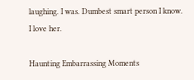laughing. I was. Dumbest smart person I know. I love her.

Haunting Embarrassing Moments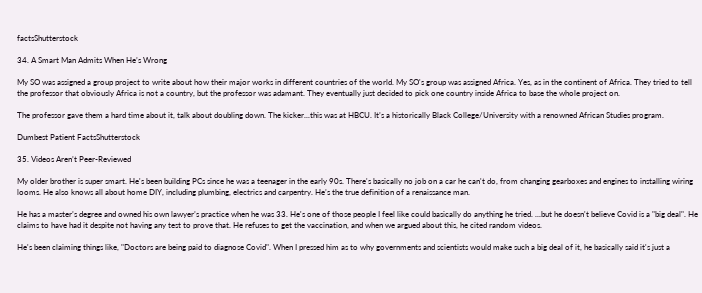factsShutterstock

34. A Smart Man Admits When He’s Wrong

My SO was assigned a group project to write about how their major works in different countries of the world. My SO's group was assigned Africa. Yes, as in the continent of Africa. They tried to tell the professor that obviously Africa is not a country, but the professor was adamant. They eventually just decided to pick one country inside Africa to base the whole project on.

The professor gave them a hard time about it, talk about doubling down. The kicker...this was at HBCU. It’s a historically Black College/University with a renowned African Studies program.

Dumbest Patient FactsShutterstock

35. Videos Aren’t Peer-Reviewed

My older brother is super smart. He's been building PCs since he was a teenager in the early 90s. There's basically no job on a car he can't do, from changing gearboxes and engines to installing wiring looms. He also knows all about home DIY, including plumbing, electrics and carpentry. He’s the true definition of a renaissance man.

He has a master’s degree and owned his own lawyer’s practice when he was 33. He's one of those people I feel like could basically do anything he tried. ...but he doesn't believe Covid is a "big deal". He claims to have had it despite not having any test to prove that. He refuses to get the vaccination, and when we argued about this, he cited random videos.

He's been claiming things like, "Doctors are being paid to diagnose Covid". When I pressed him as to why governments and scientists would make such a big deal of it, he basically said it's just a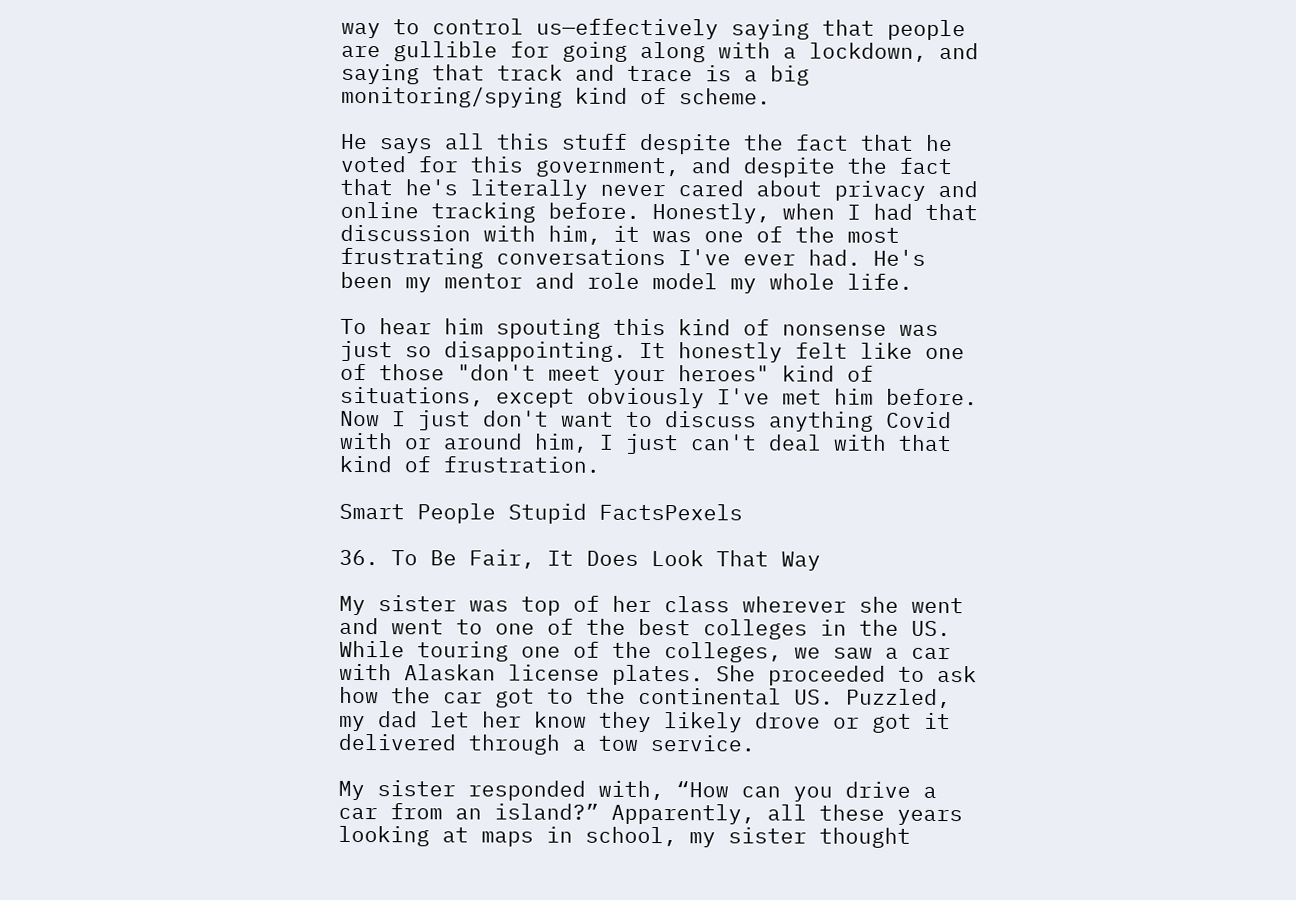way to control us—effectively saying that people are gullible for going along with a lockdown, and saying that track and trace is a big monitoring/spying kind of scheme.

He says all this stuff despite the fact that he voted for this government, and despite the fact that he's literally never cared about privacy and online tracking before. Honestly, when I had that discussion with him, it was one of the most frustrating conversations I've ever had. He's been my mentor and role model my whole life.

To hear him spouting this kind of nonsense was just so disappointing. It honestly felt like one of those "don't meet your heroes" kind of situations, except obviously I've met him before. Now I just don't want to discuss anything Covid with or around him, I just can't deal with that kind of frustration.

Smart People Stupid FactsPexels

36. To Be Fair, It Does Look That Way

My sister was top of her class wherever she went and went to one of the best colleges in the US. While touring one of the colleges, we saw a car with Alaskan license plates. She proceeded to ask how the car got to the continental US. Puzzled, my dad let her know they likely drove or got it delivered through a tow service.

My sister responded with, “How can you drive a car from an island?” Apparently, all these years looking at maps in school, my sister thought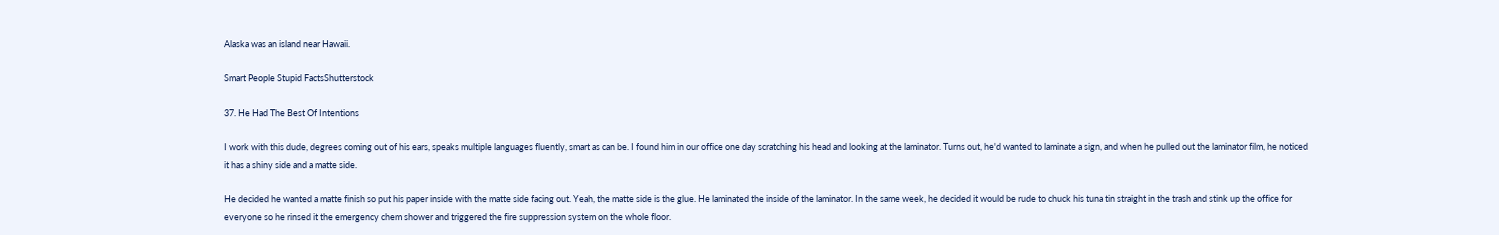Alaska was an island near Hawaii.

Smart People Stupid FactsShutterstock

37. He Had The Best Of Intentions

I work with this dude, degrees coming out of his ears, speaks multiple languages fluently, smart as can be. I found him in our office one day scratching his head and looking at the laminator. Turns out, he'd wanted to laminate a sign, and when he pulled out the laminator film, he noticed it has a shiny side and a matte side.

He decided he wanted a matte finish so put his paper inside with the matte side facing out. Yeah, the matte side is the glue. He laminated the inside of the laminator. In the same week, he decided it would be rude to chuck his tuna tin straight in the trash and stink up the office for everyone so he rinsed it the emergency chem shower and triggered the fire suppression system on the whole floor.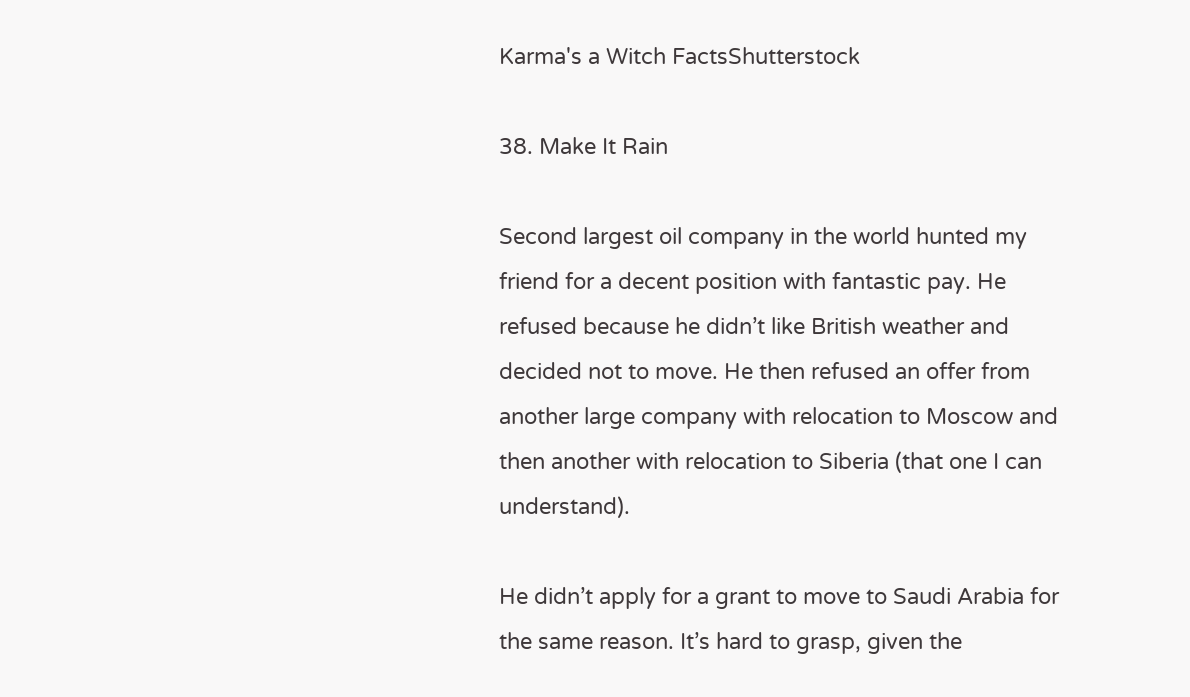Karma's a Witch FactsShutterstock

38. Make It Rain

Second largest oil company in the world hunted my friend for a decent position with fantastic pay. He refused because he didn’t like British weather and decided not to move. He then refused an offer from another large company with relocation to Moscow and then another with relocation to Siberia (that one I can understand).

He didn’t apply for a grant to move to Saudi Arabia for the same reason. It’s hard to grasp, given the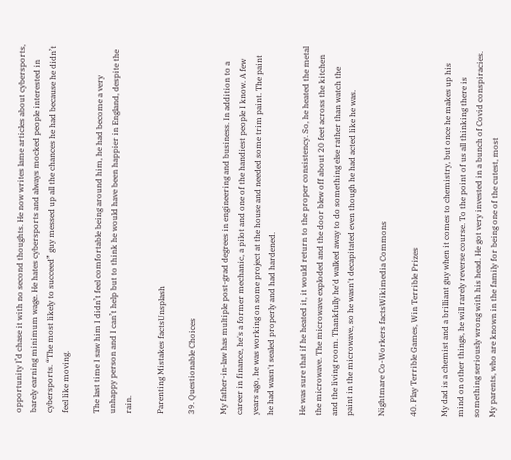opportunity I’d chase it with no second thoughts. He now writes lame articles about cybersports, barely earning minimum wage. He hates cybersports and always mocked people interested in cybersports. “The most likely to succeed” guy messed up all the chances he had because he didn’t feel like moving.

The last time I saw him I didn’t feel comfortable being around him, he had become a very unhappy person and I can’t help but to think he would have been happier in England, despite the rain.

Parenting Mistakes factsUnsplash

39. Questionable Choices

My father-in-law has multiple post-grad degrees in engineering and business. In addition to a career in finance, he's a former mechanic, a pilot and one of the handiest people I know. A few years ago, he was working on some project at the house and needed some trim paint. The paint he had wasn't sealed properly and had hardened.

He was sure that if he heated it, it would return to the proper consistency. So, he heated the metal the microwave. The microwave exploded and the door blew off about 20 feet across the kitchen and the living room. Thankfully he'd walked away to do something else rather than watch the paint in the microwave, so he wasn't decapitated even though he had acted like he was.

Nightmare Co-Workers factsWikimedia Commons

40. Play Terrible Games, Win Terrible Prizes

My dad is a chemist and a brilliant guy when it comes to chemistry, but once he makes up his mind on other things, he will rarely reverse course. To the point of us all thinking there is something seriously wrong with his head. He got very invested in a bunch of Covid conspiracies. My parents, who are known in the family for being one of the cutest, most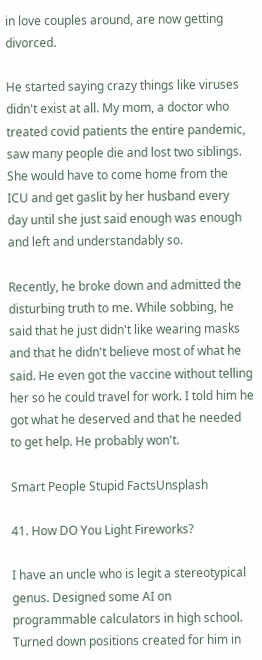in love couples around, are now getting divorced.

He started saying crazy things like viruses didn't exist at all. My mom, a doctor who treated covid patients the entire pandemic, saw many people die and lost two siblings. She would have to come home from the ICU and get gaslit by her husband every day until she just said enough was enough and left and understandably so.

Recently, he broke down and admitted the disturbing truth to me. While sobbing, he said that he just didn't like wearing masks and that he didn't believe most of what he said. He even got the vaccine without telling her so he could travel for work. I told him he got what he deserved and that he needed to get help. He probably won't.

Smart People Stupid FactsUnsplash

41. How DO You Light Fireworks?

I have an uncle who is legit a stereotypical genus. Designed some AI on programmable calculators in high school. Turned down positions created for him in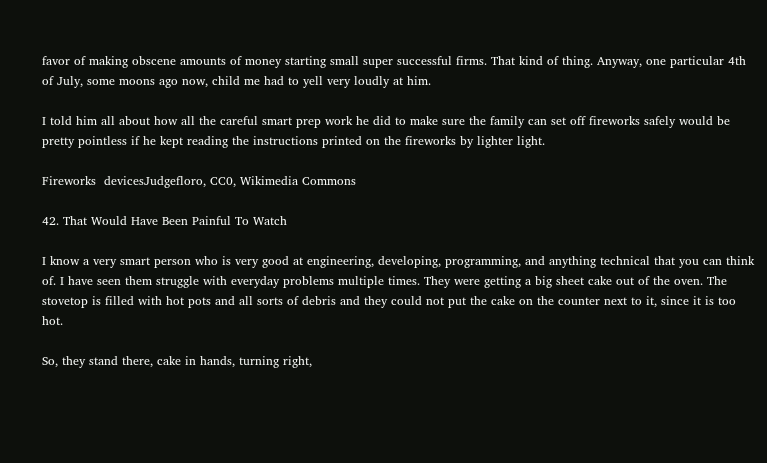favor of making obscene amounts of money starting small super successful firms. That kind of thing. Anyway, one particular 4th of July, some moons ago now, child me had to yell very loudly at him.

I told him all about how all the careful smart prep work he did to make sure the family can set off fireworks safely would be pretty pointless if he kept reading the instructions printed on the fireworks by lighter light.

Fireworks  devicesJudgefloro, CC0, Wikimedia Commons

42. That Would Have Been Painful To Watch

I know a very smart person who is very good at engineering, developing, programming, and anything technical that you can think of. I have seen them struggle with everyday problems multiple times. They were getting a big sheet cake out of the oven. The stovetop is filled with hot pots and all sorts of debris and they could not put the cake on the counter next to it, since it is too hot.

So, they stand there, cake in hands, turning right,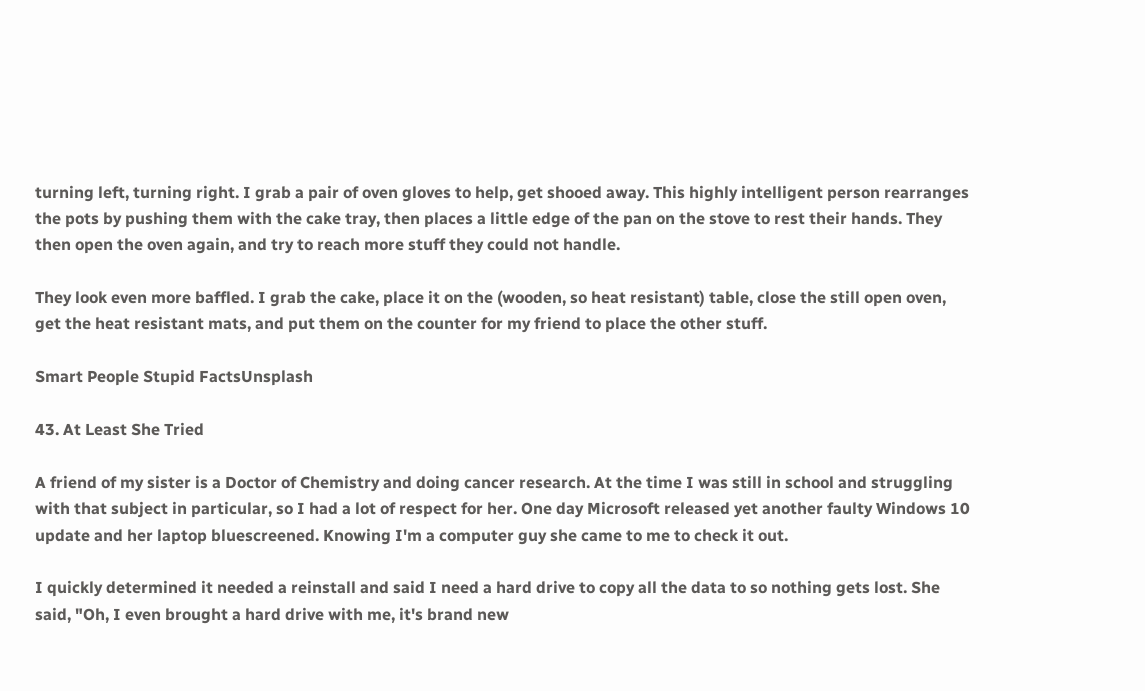turning left, turning right. I grab a pair of oven gloves to help, get shooed away. This highly intelligent person rearranges the pots by pushing them with the cake tray, then places a little edge of the pan on the stove to rest their hands. They then open the oven again, and try to reach more stuff they could not handle.

They look even more baffled. I grab the cake, place it on the (wooden, so heat resistant) table, close the still open oven, get the heat resistant mats, and put them on the counter for my friend to place the other stuff.

Smart People Stupid FactsUnsplash

43. At Least She Tried

A friend of my sister is a Doctor of Chemistry and doing cancer research. At the time I was still in school and struggling with that subject in particular, so I had a lot of respect for her. One day Microsoft released yet another faulty Windows 10 update and her laptop bluescreened. Knowing I'm a computer guy she came to me to check it out.

I quickly determined it needed a reinstall and said I need a hard drive to copy all the data to so nothing gets lost. She said, "Oh, I even brought a hard drive with me, it's brand new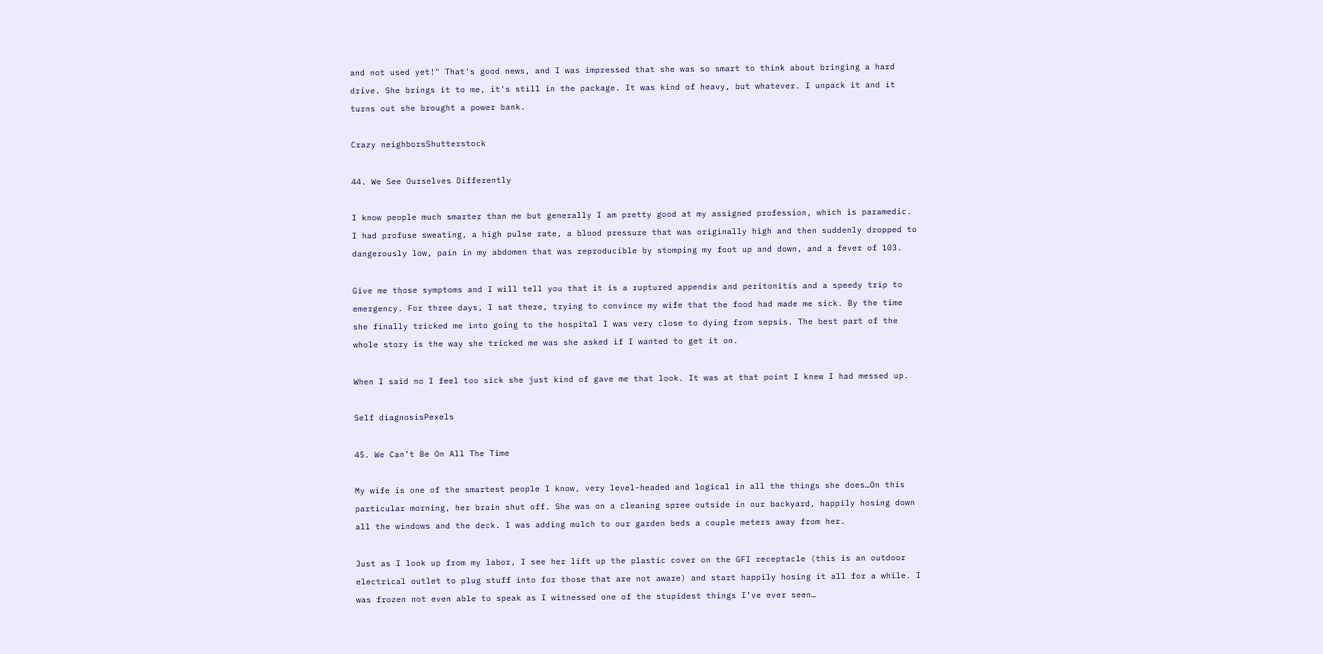and not used yet!" That's good news, and I was impressed that she was so smart to think about bringing a hard drive. She brings it to me, it's still in the package. It was kind of heavy, but whatever. I unpack it and it turns out she brought a power bank.

Crazy neighborsShutterstock

44. We See Ourselves Differently

I know people much smarter than me but generally I am pretty good at my assigned profession, which is paramedic. I had profuse sweating, a high pulse rate, a blood pressure that was originally high and then suddenly dropped to dangerously low, pain in my abdomen that was reproducible by stomping my foot up and down, and a fever of 103.

Give me those symptoms and I will tell you that it is a ruptured appendix and peritonitis and a speedy trip to emergency. For three days, I sat there, trying to convince my wife that the food had made me sick. By the time she finally tricked me into going to the hospital I was very close to dying from sepsis. The best part of the whole story is the way she tricked me was she asked if I wanted to get it on.

When I said no I feel too sick she just kind of gave me that look. It was at that point I knew I had messed up.

Self diagnosisPexels

45. We Can’t Be On All The Time

My wife is one of the smartest people I know, very level-headed and logical in all the things she does…On this particular morning, her brain shut off. She was on a cleaning spree outside in our backyard, happily hosing down all the windows and the deck. I was adding mulch to our garden beds a couple meters away from her.

Just as I look up from my labor, I see her lift up the plastic cover on the GFI receptacle (this is an outdoor electrical outlet to plug stuff into for those that are not aware) and start happily hosing it all for a while. I was frozen not even able to speak as I witnessed one of the stupidest things I’ve ever seen…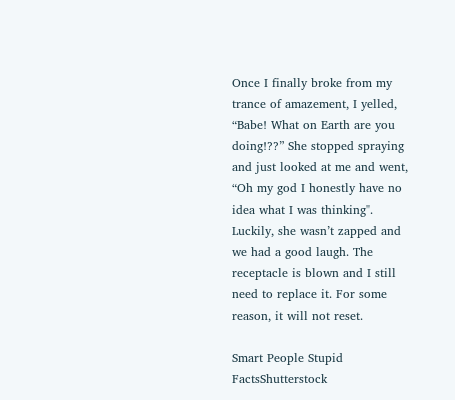Once I finally broke from my trance of amazement, I yelled, “Babe! What on Earth are you doing!??” She stopped spraying and just looked at me and went, “Oh my god I honestly have no idea what I was thinking". Luckily, she wasn’t zapped and we had a good laugh. The receptacle is blown and I still need to replace it. For some reason, it will not reset.

Smart People Stupid FactsShutterstock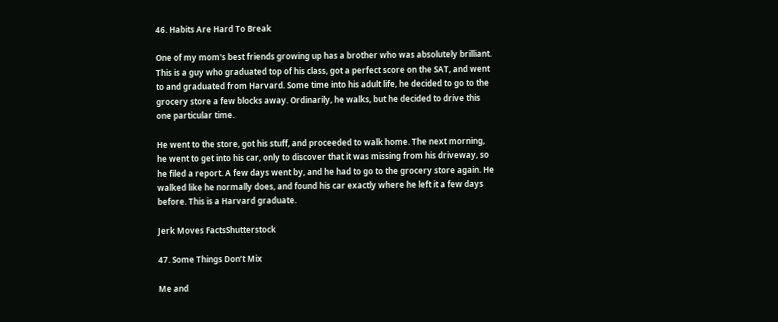46. Habits Are Hard To Break

One of my mom's best friends growing up has a brother who was absolutely brilliant. This is a guy who graduated top of his class, got a perfect score on the SAT, and went to and graduated from Harvard. Some time into his adult life, he decided to go to the grocery store a few blocks away. Ordinarily, he walks, but he decided to drive this one particular time.

He went to the store, got his stuff, and proceeded to walk home. The next morning, he went to get into his car, only to discover that it was missing from his driveway, so he filed a report. A few days went by, and he had to go to the grocery store again. He walked like he normally does, and found his car exactly where he left it a few days before. This is a Harvard graduate.

Jerk Moves FactsShutterstock

47. Some Things Don’t Mix

Me and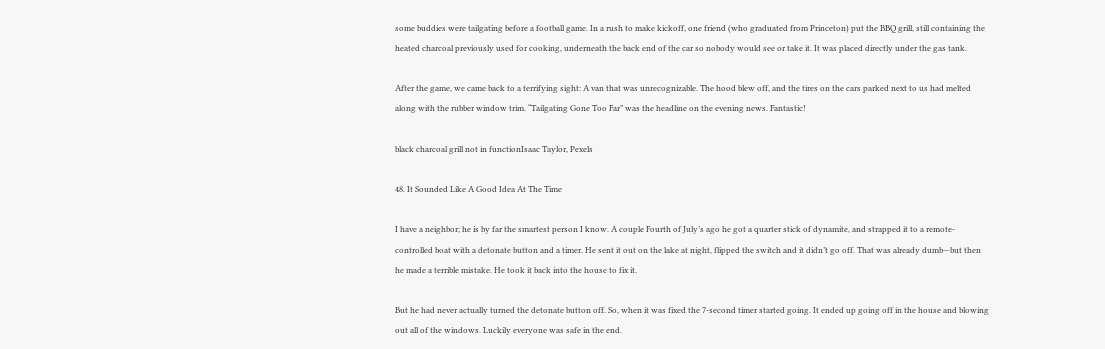some buddies were tailgating before a football game. In a rush to make kickoff, one friend (who graduated from Princeton) put the BBQ grill, still containing the heated charcoal previously used for cooking, underneath the back end of the car so nobody would see or take it. It was placed directly under the gas tank.

After the game, we came back to a terrifying sight: A van that was unrecognizable. The hood blew off, and the tires on the cars parked next to us had melted along with the rubber window trim. “Tailgating Gone Too Far” was the headline on the evening news. Fantastic!

black charcoal grill not in functionIsaac Taylor, Pexels

48. It Sounded Like A Good Idea At The Time

I have a neighbor; he is by far the smartest person I know. A couple Fourth of July’s ago he got a quarter stick of dynamite, and strapped it to a remote-controlled boat with a detonate button and a timer. He sent it out on the lake at night, flipped the switch and it didn’t go off. That was already dumb—but then he made a terrible mistake. He took it back into the house to fix it.

But he had never actually turned the detonate button off. So, when it was fixed the 7-second timer started going. It ended up going off in the house and blowing out all of the windows. Luckily everyone was safe in the end.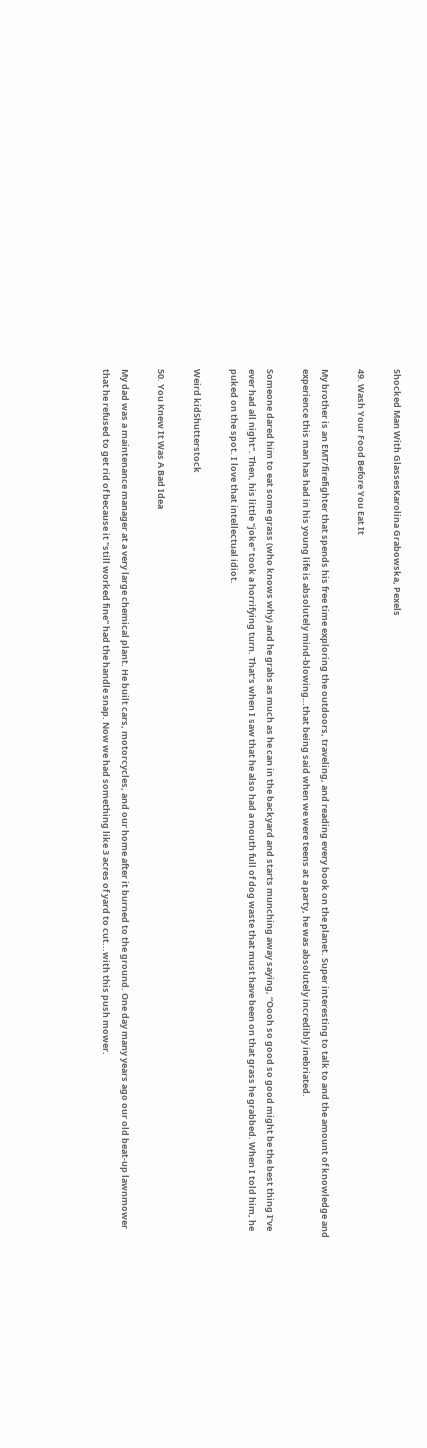Shocked Man With GlassesKarolina Grabowska, Pexels

49. Wash Your Food Before You Eat It

My brother is an EMT/firefighter that spends his free time exploring the outdoors, traveling, and reading every book on the planet. Super interesting to talk to and the amount of knowledge and experience this man has had in his young life is absolutely mind-blowing…that being said when we were teens at a party, he was absolutely incredibly inebriated.

Someone dared him to eat some grass (who knows why) and he grabs as much as he can in the backyard and starts munching away saying, “Oooh so good so good might be the best thing I’ve ever had all night". Then, his little "joke" took a horrifying turn. That’s when I saw that he also had a mouth full of dog waste that must have been on that grass he grabbed. When I told him, he puked on the spot. I love that intellectual idiot.

Weird kidShutterstock

50. You Knew It Was A Bad Idea

My dad was a maintenance manager at a very large chemical plant. He built cars, motorcycles, and our home after it burned to the ground. One day many years ago our old beat-up lawnmower that he refused to get rid of because it "still worked fine" had the handle snap. Now we had something like 3 acres of yard to cut...with this push mower.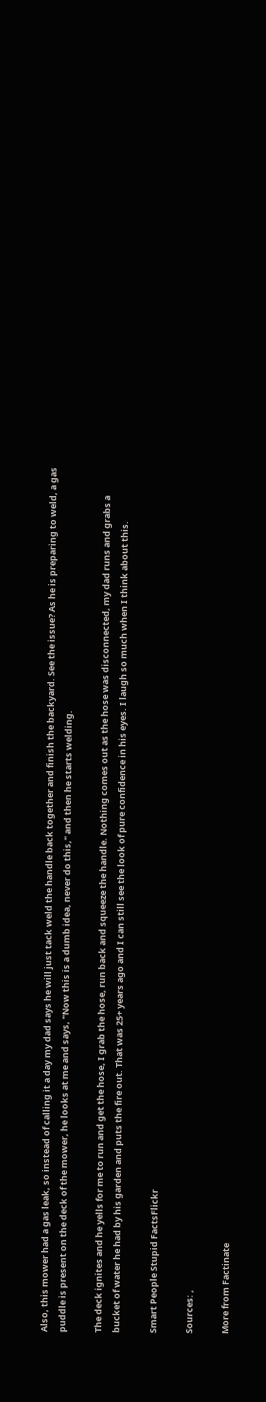Also, this mower had a gas leak, so instead of calling it a day my dad says he will just tack weld the handle back together and finish the backyard. See the issue? As he is preparing to weld, a gas puddle is present on the deck of the mower, he looks at me and says, "Now this is a dumb idea, never do this," and then he starts welding.

The deck ignites and he yells for me to run and get the hose, I grab the hose, run back and squeeze the handle. Nothing comes out as the hose was disconnected, my dad runs and grabs a bucket of water he had by his garden and puts the fire out. That was 25+ years ago and I can still see the look of pure confidence in his eyes. I laugh so much when I think about this.

Smart People Stupid FactsFlickr

Sources: ,

More from Factinate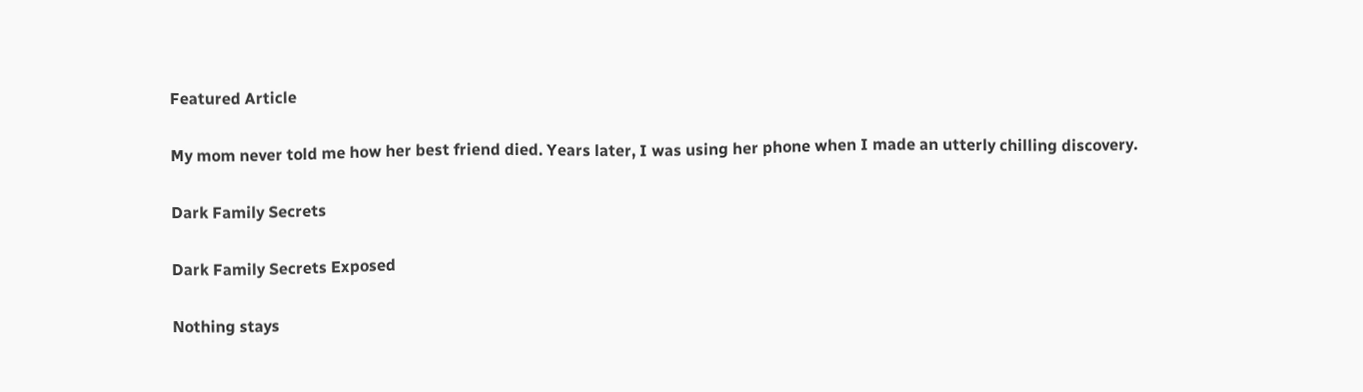Featured Article

My mom never told me how her best friend died. Years later, I was using her phone when I made an utterly chilling discovery.

Dark Family Secrets

Dark Family Secrets Exposed

Nothing stays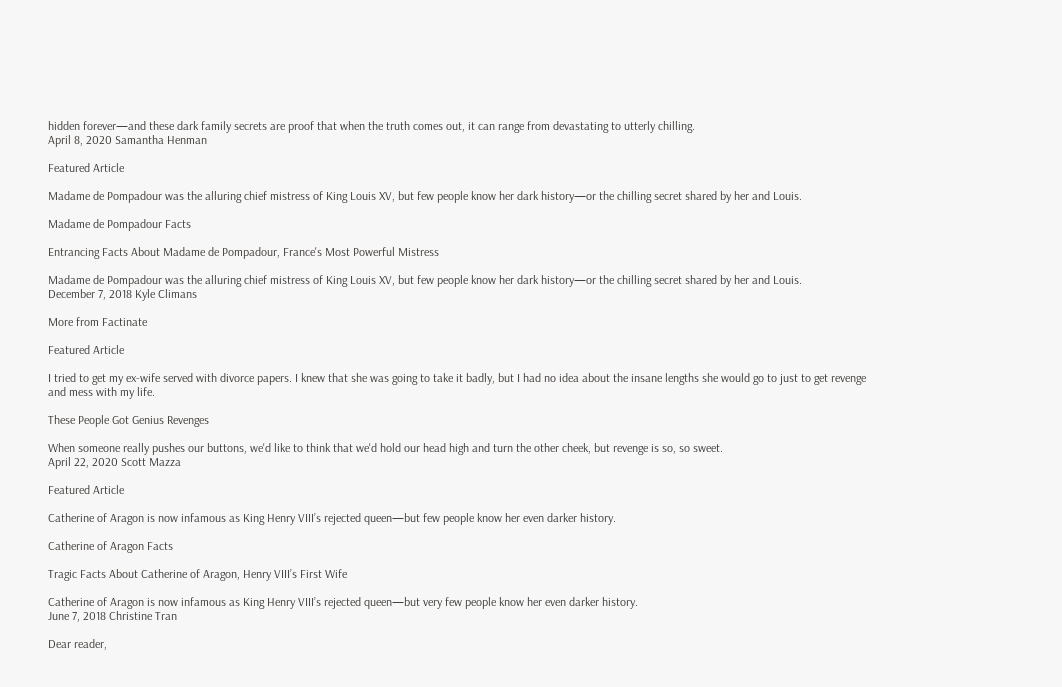hidden forever—and these dark family secrets are proof that when the truth comes out, it can range from devastating to utterly chilling.
April 8, 2020 Samantha Henman

Featured Article

Madame de Pompadour was the alluring chief mistress of King Louis XV, but few people know her dark history—or the chilling secret shared by her and Louis.

Madame de Pompadour Facts

Entrancing Facts About Madame de Pompadour, France's Most Powerful Mistress

Madame de Pompadour was the alluring chief mistress of King Louis XV, but few people know her dark history—or the chilling secret shared by her and Louis.
December 7, 2018 Kyle Climans

More from Factinate

Featured Article

I tried to get my ex-wife served with divorce papers. I knew that she was going to take it badly, but I had no idea about the insane lengths she would go to just to get revenge and mess with my life.

These People Got Genius Revenges

When someone really pushes our buttons, we'd like to think that we'd hold our head high and turn the other cheek, but revenge is so, so sweet.
April 22, 2020 Scott Mazza

Featured Article

Catherine of Aragon is now infamous as King Henry VIII’s rejected queen—but few people know her even darker history.

Catherine of Aragon Facts

Tragic Facts About Catherine of Aragon, Henry VIII’s First Wife

Catherine of Aragon is now infamous as King Henry VIII’s rejected queen—but very few people know her even darker history.
June 7, 2018 Christine Tran

Dear reader,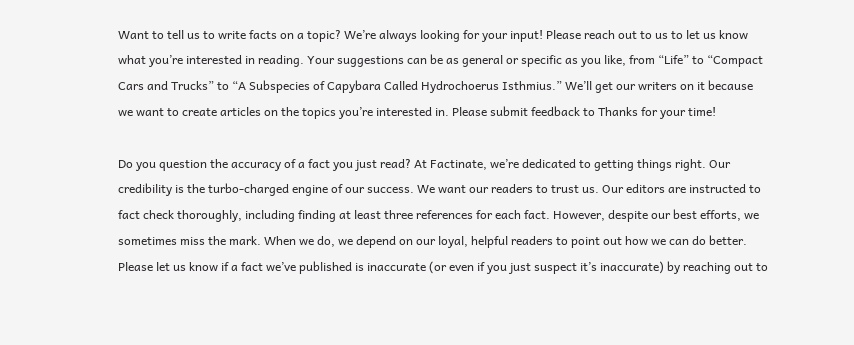Want to tell us to write facts on a topic? We’re always looking for your input! Please reach out to us to let us know what you’re interested in reading. Your suggestions can be as general or specific as you like, from “Life” to “Compact Cars and Trucks” to “A Subspecies of Capybara Called Hydrochoerus Isthmius.” We’ll get our writers on it because we want to create articles on the topics you’re interested in. Please submit feedback to Thanks for your time!

Do you question the accuracy of a fact you just read? At Factinate, we’re dedicated to getting things right. Our credibility is the turbo-charged engine of our success. We want our readers to trust us. Our editors are instructed to fact check thoroughly, including finding at least three references for each fact. However, despite our best efforts, we sometimes miss the mark. When we do, we depend on our loyal, helpful readers to point out how we can do better. Please let us know if a fact we’ve published is inaccurate (or even if you just suspect it’s inaccurate) by reaching out to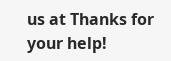us at Thanks for your help!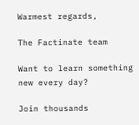Warmest regards,

The Factinate team

Want to learn something new every day?

Join thousands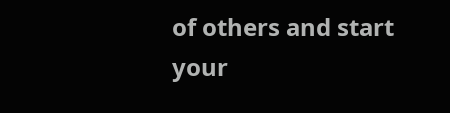of others and start your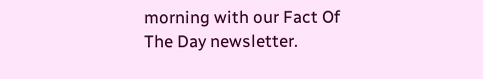morning with our Fact Of The Day newsletter.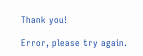Thank you!

Error, please try again.